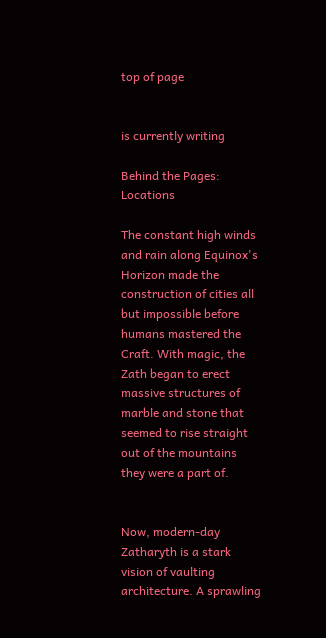top of page


is currently writing

Behind the Pages: Locations

The constant high winds and rain along Equinox's Horizon made the construction of cities all but impossible before humans mastered the Craft. With magic, the Zath began to erect massive structures of marble and stone that seemed to rise straight out of the mountains they were a part of.


Now, modern-day Zatharyth is a stark vision of vaulting architecture. A sprawling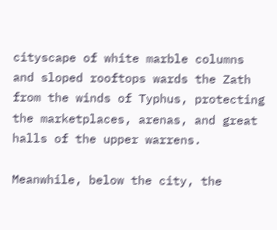cityscape of white marble columns and sloped rooftops wards the Zath from the winds of Typhus, protecting the marketplaces, arenas, and great halls of the upper warrens.

Meanwhile, below the city, the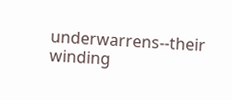underwarrens--their winding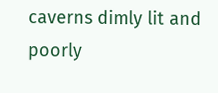caverns dimly lit and poorly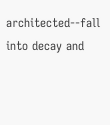architected--fall into decay and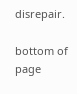disrepair.

bottom of page